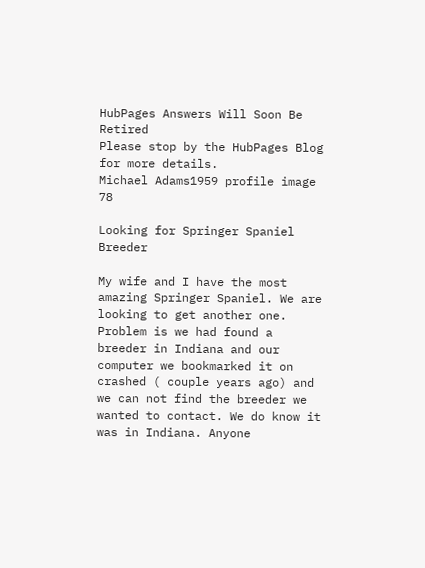HubPages Answers Will Soon Be Retired
Please stop by the HubPages Blog for more details.
Michael Adams1959 profile image 78

Looking for Springer Spaniel Breeder

My wife and I have the most amazing Springer Spaniel. We are looking to get another one. Problem is we had found a breeder in Indiana and our computer we bookmarked it on crashed ( couple years ago) and we can not find the breeder we wanted to contact. We do know it was in Indiana. Anyone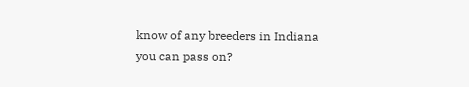know of any breeders in Indiana you can pass on?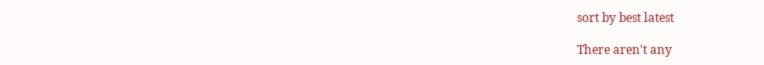sort by best latest

There aren't any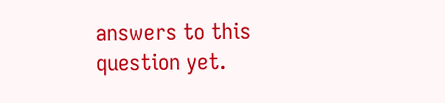answers to this question yet.